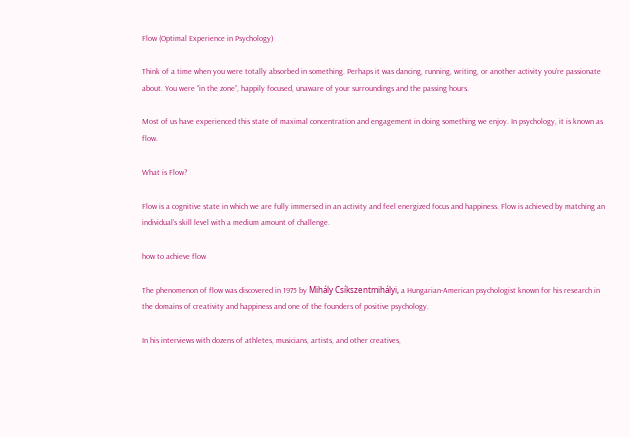Flow (Optimal Experience in Psychology)

Think of a time when you were totally absorbed in something. Perhaps it was dancing, running, writing, or another activity you’re passionate about. You were “in the zone”, happily focused, unaware of your surroundings and the passing hours.

Most of us have experienced this state of maximal concentration and engagement in doing something we enjoy. In psychology, it is known as flow.

What is Flow?

Flow is a cognitive state in which we are fully immersed in an activity and feel energized focus and happiness. Flow is achieved by matching an individual’s skill level with a medium amount of challenge.

how to achieve flow

The phenomenon of flow was discovered in 1975 by Mihály Csíkszentmihályi, a Hungarian-American psychologist known for his research in the domains of creativity and happiness and one of the founders of positive psychology.

In his interviews with dozens of athletes, musicians, artists, and other creatives,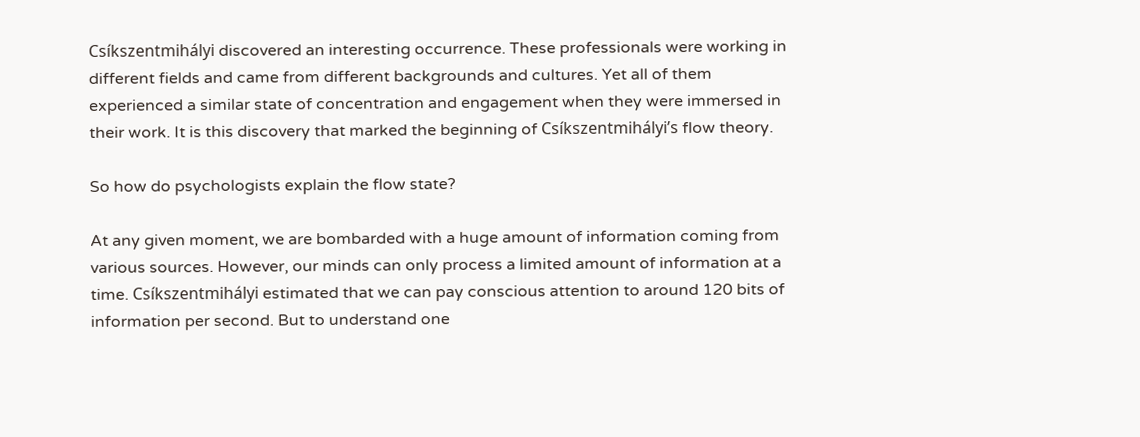Csíkszentmihályi discovered an interesting occurrence. These professionals were working in different fields and came from different backgrounds and cultures. Yet all of them experienced a similar state of concentration and engagement when they were immersed in their work. It is this discovery that marked the beginning of Csíkszentmihályi’s flow theory.

So how do psychologists explain the flow state?

At any given moment, we are bombarded with a huge amount of information coming from various sources. However, our minds can only process a limited amount of information at a time. Csíkszentmihályi estimated that we can pay conscious attention to around 120 bits of information per second. But to understand one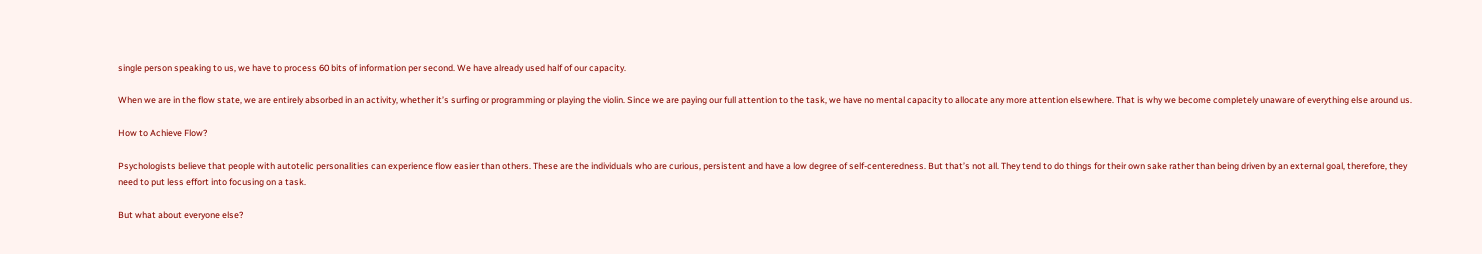single person speaking to us, we have to process 60 bits of information per second. We have already used half of our capacity.

When we are in the flow state, we are entirely absorbed in an activity, whether it’s surfing or programming or playing the violin. Since we are paying our full attention to the task, we have no mental capacity to allocate any more attention elsewhere. That is why we become completely unaware of everything else around us.

How to Achieve Flow?

Psychologists believe that people with autotelic personalities can experience flow easier than others. These are the individuals who are curious, persistent and have a low degree of self-centeredness. But that’s not all. They tend to do things for their own sake rather than being driven by an external goal, therefore, they need to put less effort into focusing on a task.

But what about everyone else?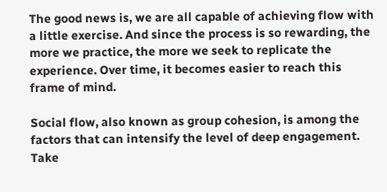The good news is, we are all capable of achieving flow with a little exercise. And since the process is so rewarding, the more we practice, the more we seek to replicate the experience. Over time, it becomes easier to reach this frame of mind.

Social flow, also known as group cohesion, is among the factors that can intensify the level of deep engagement. Take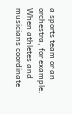a sports team or an orchestra, for example. When athletes and musicians coordinate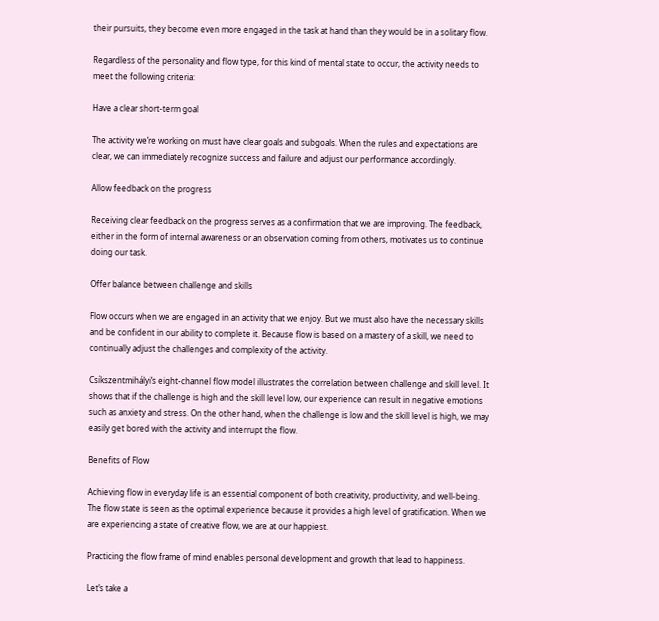their pursuits, they become even more engaged in the task at hand than they would be in a solitary flow.

Regardless of the personality and flow type, for this kind of mental state to occur, the activity needs to meet the following criteria:

Have a clear short-term goal

The activity we’re working on must have clear goals and subgoals. When the rules and expectations are clear, we can immediately recognize success and failure and adjust our performance accordingly.

Allow feedback on the progress

Receiving clear feedback on the progress serves as a confirmation that we are improving. The feedback, either in the form of internal awareness or an observation coming from others, motivates us to continue doing our task.

Offer balance between challenge and skills

Flow occurs when we are engaged in an activity that we enjoy. But we must also have the necessary skills and be confident in our ability to complete it. Because flow is based on a mastery of a skill, we need to continually adjust the challenges and complexity of the activity.

Csíkszentmihályi’s eight-channel flow model illustrates the correlation between challenge and skill level. It shows that if the challenge is high and the skill level low, our experience can result in negative emotions such as anxiety and stress. On the other hand, when the challenge is low and the skill level is high, we may easily get bored with the activity and interrupt the flow.

Benefits of Flow

Achieving flow in everyday life is an essential component of both creativity, productivity, and well-being. The flow state is seen as the optimal experience because it provides a high level of gratification. When we are experiencing a state of creative flow, we are at our happiest.

Practicing the flow frame of mind enables personal development and growth that lead to happiness.

Let’s take a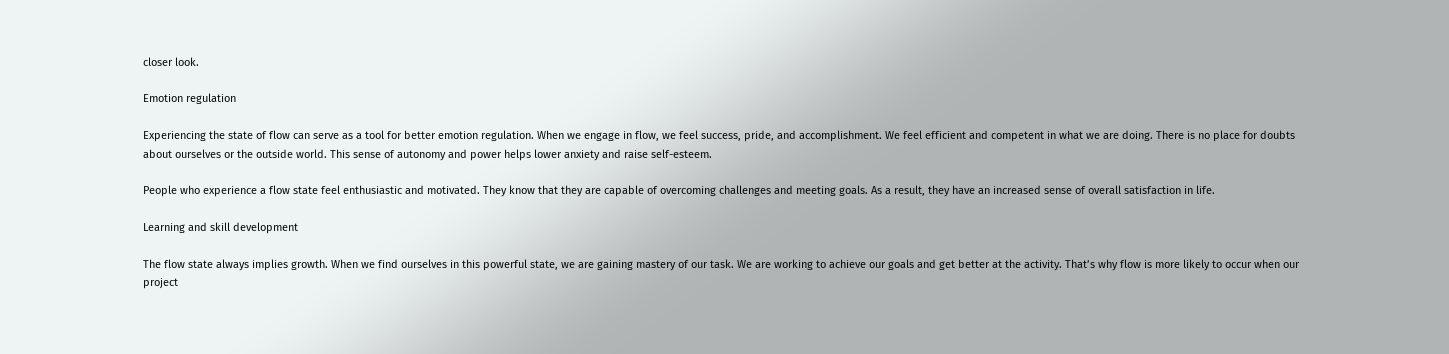closer look.

Emotion regulation

Experiencing the state of flow can serve as a tool for better emotion regulation. When we engage in flow, we feel success, pride, and accomplishment. We feel efficient and competent in what we are doing. There is no place for doubts about ourselves or the outside world. This sense of autonomy and power helps lower anxiety and raise self-esteem.

People who experience a flow state feel enthusiastic and motivated. They know that they are capable of overcoming challenges and meeting goals. As a result, they have an increased sense of overall satisfaction in life.

Learning and skill development

The flow state always implies growth. When we find ourselves in this powerful state, we are gaining mastery of our task. We are working to achieve our goals and get better at the activity. That’s why flow is more likely to occur when our project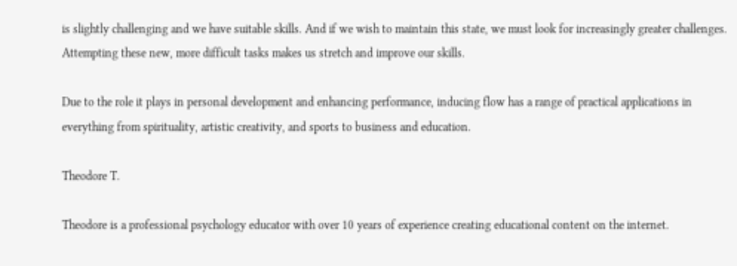is slightly challenging and we have suitable skills. And if we wish to maintain this state, we must look for increasingly greater challenges. Attempting these new, more difficult tasks makes us stretch and improve our skills.

Due to the role it plays in personal development and enhancing performance, inducing flow has a range of practical applications in everything from spirituality, artistic creativity, and sports to business and education.

Theodore T.

Theodore is a professional psychology educator with over 10 years of experience creating educational content on the internet.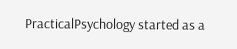PracticalPsychology started as a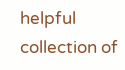helpful collection of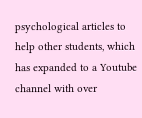psychological articles to help other students, which has expanded to a Youtube channel with over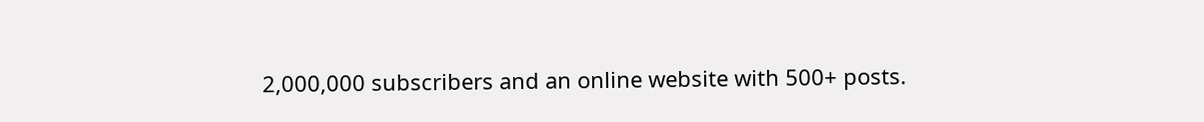2,000,000 subscribers and an online website with 500+ posts.